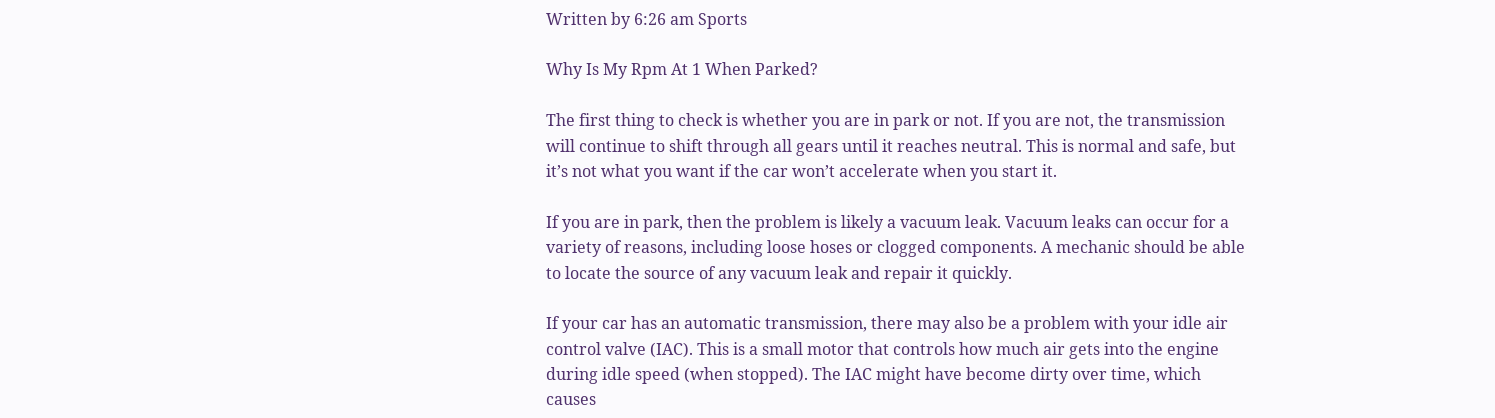Written by 6:26 am Sports

Why Is My Rpm At 1 When Parked?

The first thing to check is whether you are in park or not. If you are not, the transmission will continue to shift through all gears until it reaches neutral. This is normal and safe, but it’s not what you want if the car won’t accelerate when you start it.

If you are in park, then the problem is likely a vacuum leak. Vacuum leaks can occur for a variety of reasons, including loose hoses or clogged components. A mechanic should be able to locate the source of any vacuum leak and repair it quickly.

If your car has an automatic transmission, there may also be a problem with your idle air control valve (IAC). This is a small motor that controls how much air gets into the engine during idle speed (when stopped). The IAC might have become dirty over time, which causes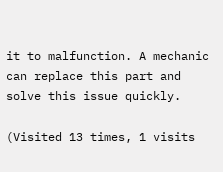it to malfunction. A mechanic can replace this part and solve this issue quickly.

(Visited 13 times, 1 visits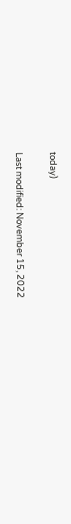today)

Last modified: November 15, 2022